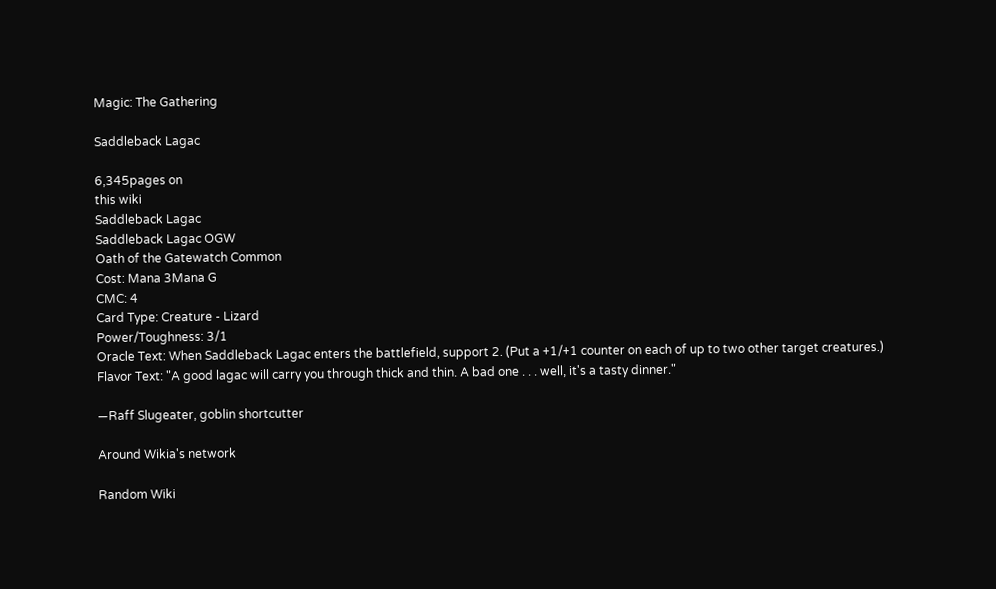Magic: The Gathering

Saddleback Lagac

6,345pages on
this wiki
Saddleback Lagac
Saddleback Lagac OGW
Oath of the Gatewatch Common
Cost: Mana 3Mana G
CMC: 4
Card Type: Creature - Lizard
Power/Toughness: 3/1
Oracle Text: When Saddleback Lagac enters the battlefield, support 2. (Put a +1/+1 counter on each of up to two other target creatures.)
Flavor Text: "A good lagac will carry you through thick and thin. A bad one . . . well, it's a tasty dinner."

—Raff Slugeater, goblin shortcutter

Around Wikia's network

Random Wiki